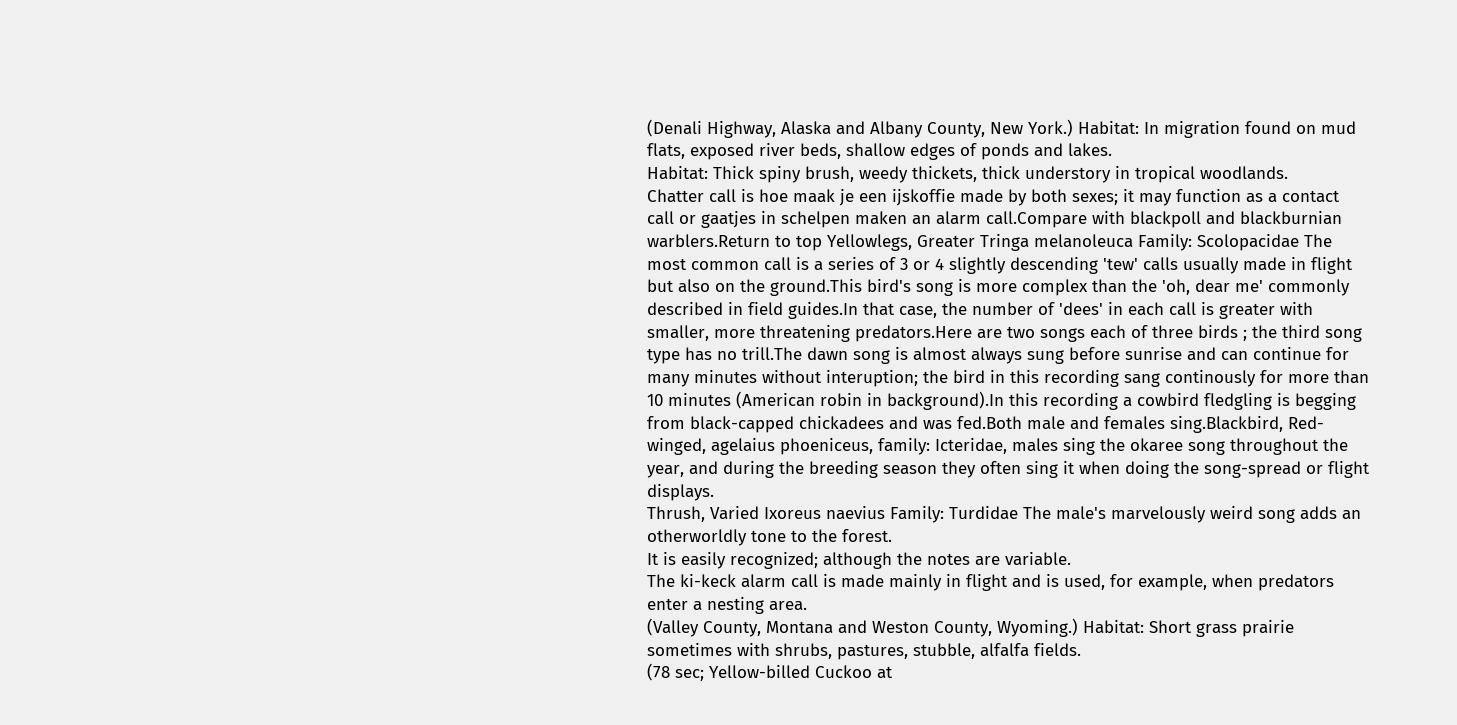(Denali Highway, Alaska and Albany County, New York.) Habitat: In migration found on mud flats, exposed river beds, shallow edges of ponds and lakes.
Habitat: Thick spiny brush, weedy thickets, thick understory in tropical woodlands.
Chatter call is hoe maak je een ijskoffie made by both sexes; it may function as a contact call or gaatjes in schelpen maken an alarm call.Compare with blackpoll and blackburnian warblers.Return to top Yellowlegs, Greater Tringa melanoleuca Family: Scolopacidae The most common call is a series of 3 or 4 slightly descending 'tew' calls usually made in flight but also on the ground.This bird's song is more complex than the 'oh, dear me' commonly described in field guides.In that case, the number of 'dees' in each call is greater with smaller, more threatening predators.Here are two songs each of three birds ; the third song type has no trill.The dawn song is almost always sung before sunrise and can continue for many minutes without interuption; the bird in this recording sang continously for more than 10 minutes (American robin in background).In this recording a cowbird fledgling is begging from black-capped chickadees and was fed.Both male and females sing.Blackbird, Red-winged, agelaius phoeniceus, family: Icteridae, males sing the okaree song throughout the year, and during the breeding season they often sing it when doing the song-spread or flight displays.
Thrush, Varied Ixoreus naevius Family: Turdidae The male's marvelously weird song adds an otherworldly tone to the forest.
It is easily recognized; although the notes are variable.
The ki-keck alarm call is made mainly in flight and is used, for example, when predators enter a nesting area.
(Valley County, Montana and Weston County, Wyoming.) Habitat: Short grass prairie sometimes with shrubs, pastures, stubble, alfalfa fields.
(78 sec; Yellow-billed Cuckoo at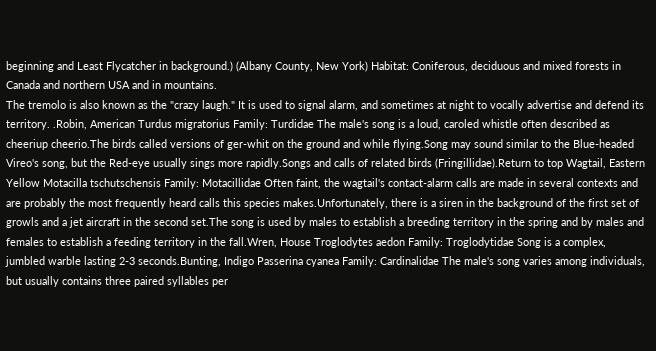beginning and Least Flycatcher in background.) (Albany County, New York) Habitat: Coniferous, deciduous and mixed forests in Canada and northern USA and in mountains.
The tremolo is also known as the "crazy laugh." It is used to signal alarm, and sometimes at night to vocally advertise and defend its territory. .Robin, American Turdus migratorius Family: Turdidae The male's song is a loud, caroled whistle often described as cheeriup cheerio.The birds called versions of ger-whit on the ground and while flying.Song may sound similar to the Blue-headed Vireo's song, but the Red-eye usually sings more rapidly.Songs and calls of related birds (Fringillidae).Return to top Wagtail, Eastern Yellow Motacilla tschutschensis Family: Motacillidae Often faint, the wagtail's contact-alarm calls are made in several contexts and are probably the most frequently heard calls this species makes.Unfortunately, there is a siren in the background of the first set of growls and a jet aircraft in the second set.The song is used by males to establish a breeding territory in the spring and by males and females to establish a feeding territory in the fall.Wren, House Troglodytes aedon Family: Troglodytidae Song is a complex, jumbled warble lasting 2-3 seconds.Bunting, Indigo Passerina cyanea Family: Cardinalidae The male's song varies among individuals, but usually contains three paired syllables per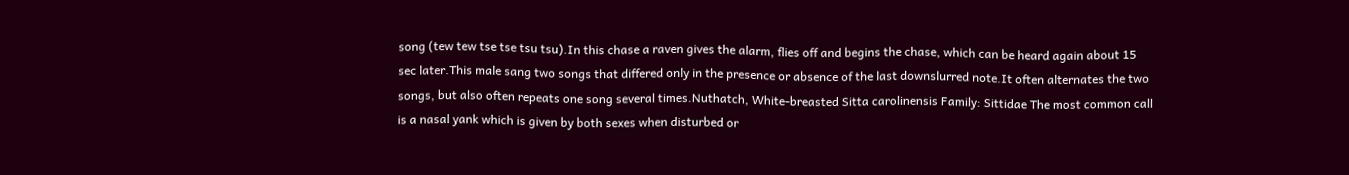song (tew tew tse tse tsu tsu).In this chase a raven gives the alarm, flies off and begins the chase, which can be heard again about 15 sec later.This male sang two songs that differed only in the presence or absence of the last downslurred note.It often alternates the two songs, but also often repeats one song several times.Nuthatch, White-breasted Sitta carolinensis Family: Sittidae The most common call is a nasal yank which is given by both sexes when disturbed or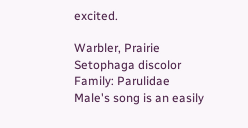excited.

Warbler, Prairie Setophaga discolor Family: Parulidae Male's song is an easily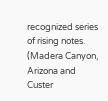recognized series of rising notes.
(Madera Canyon, Arizona and Custer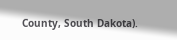County, South Dakota).